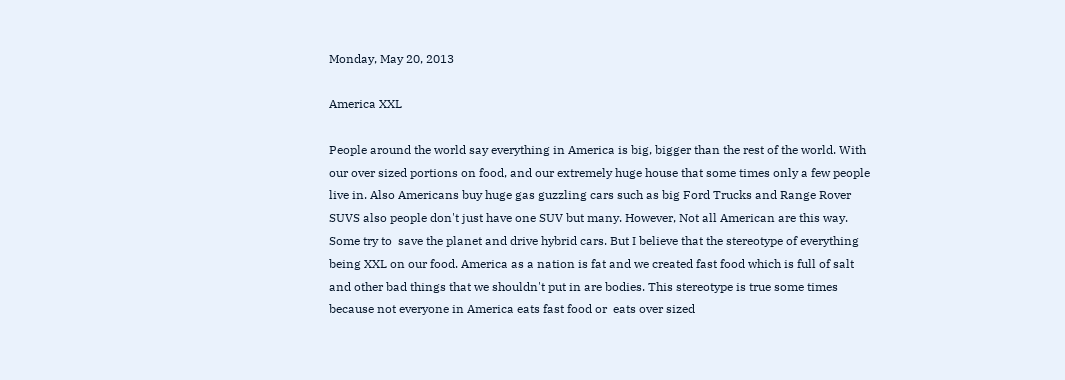Monday, May 20, 2013

America XXL

People around the world say everything in America is big, bigger than the rest of the world. With our over sized portions on food, and our extremely huge house that some times only a few people live in. Also Americans buy huge gas guzzling cars such as big Ford Trucks and Range Rover SUVS also people don't just have one SUV but many. However, Not all American are this way. Some try to  save the planet and drive hybrid cars. But I believe that the stereotype of everything being XXL on our food. America as a nation is fat and we created fast food which is full of salt and other bad things that we shouldn't put in are bodies. This stereotype is true some times because not everyone in America eats fast food or  eats over sized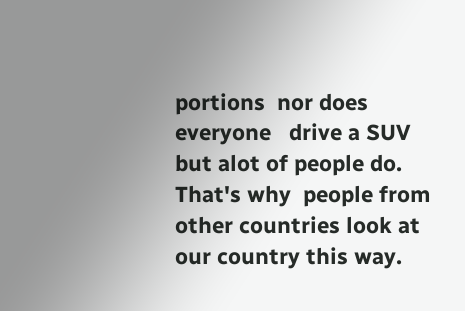portions  nor does everyone   drive a SUV but alot of people do. That's why  people from other countries look at our country this way.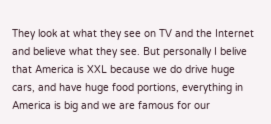They look at what they see on TV and the Internet and believe what they see. But personally I belive that America is XXL because we do drive huge cars, and have huge food portions, everything in America is big and we are famous for our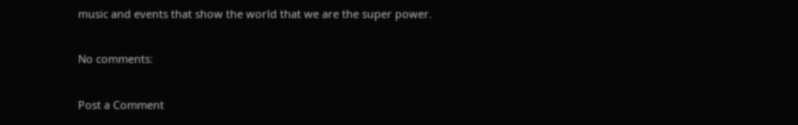music and events that show the world that we are the super power.

No comments:

Post a Comment